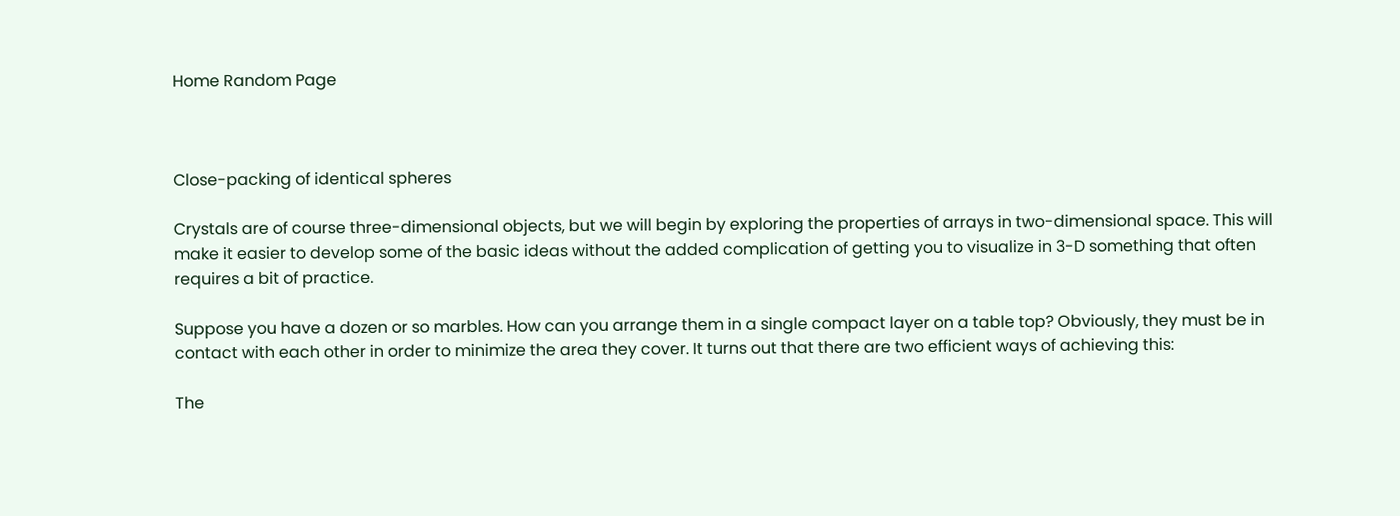Home Random Page



Close-packing of identical spheres

Crystals are of course three-dimensional objects, but we will begin by exploring the properties of arrays in two-dimensional space. This will make it easier to develop some of the basic ideas without the added complication of getting you to visualize in 3-D something that often requires a bit of practice.

Suppose you have a dozen or so marbles. How can you arrange them in a single compact layer on a table top? Obviously, they must be in contact with each other in order to minimize the area they cover. It turns out that there are two efficient ways of achieving this:

The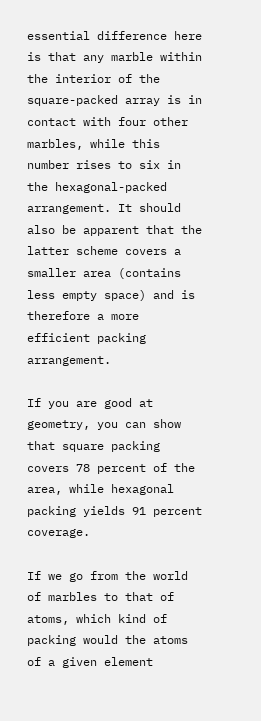essential difference here is that any marble within the interior of the square-packed array is in contact with four other marbles, while this number rises to six in the hexagonal-packed arrangement. It should also be apparent that the latter scheme covers a smaller area (contains less empty space) and is therefore a more efficient packing arrangement.

If you are good at geometry, you can show that square packing covers 78 percent of the area, while hexagonal packing yields 91 percent coverage.

If we go from the world of marbles to that of atoms, which kind of packing would the atoms of a given element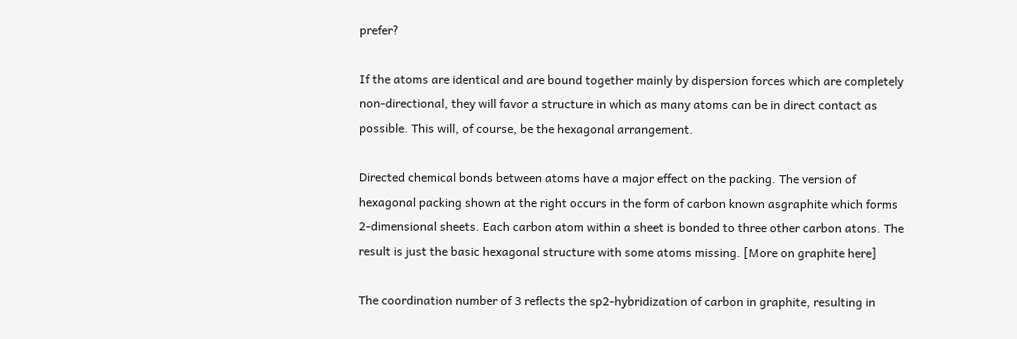prefer?

If the atoms are identical and are bound together mainly by dispersion forces which are completely non-directional, they will favor a structure in which as many atoms can be in direct contact as possible. This will, of course, be the hexagonal arrangement.

Directed chemical bonds between atoms have a major effect on the packing. The version of hexagonal packing shown at the right occurs in the form of carbon known asgraphite which forms 2-dimensional sheets. Each carbon atom within a sheet is bonded to three other carbon atons. The result is just the basic hexagonal structure with some atoms missing. [More on graphite here]

The coordination number of 3 reflects the sp2-hybridization of carbon in graphite, resulting in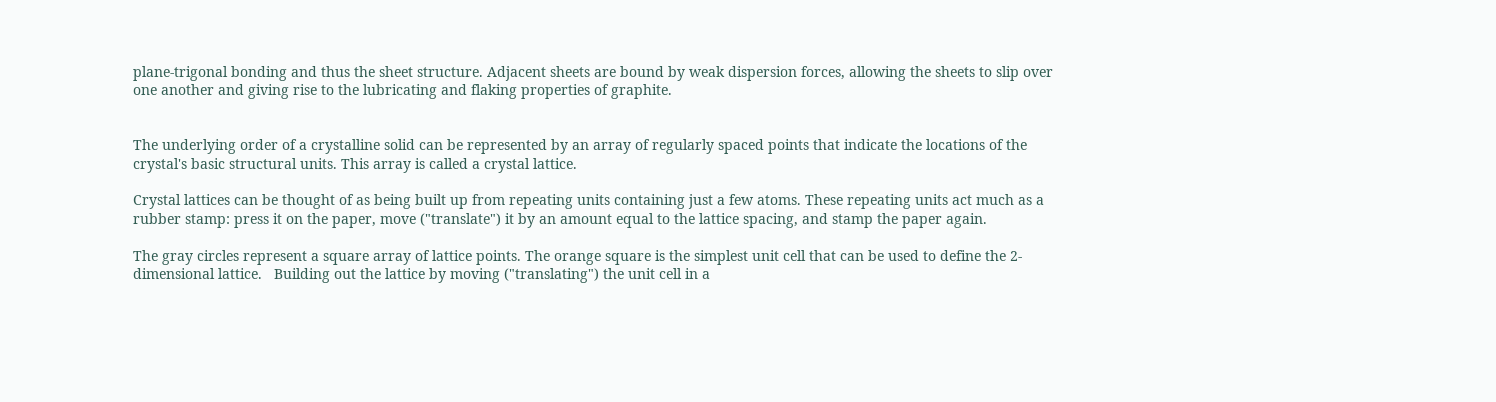plane-trigonal bonding and thus the sheet structure. Adjacent sheets are bound by weak dispersion forces, allowing the sheets to slip over one another and giving rise to the lubricating and flaking properties of graphite.


The underlying order of a crystalline solid can be represented by an array of regularly spaced points that indicate the locations of the crystal's basic structural units. This array is called a crystal lattice.

Crystal lattices can be thought of as being built up from repeating units containing just a few atoms. These repeating units act much as a rubber stamp: press it on the paper, move ("translate") it by an amount equal to the lattice spacing, and stamp the paper again.

The gray circles represent a square array of lattice points. The orange square is the simplest unit cell that can be used to define the 2-dimensional lattice.   Building out the lattice by moving ("translating") the unit cell in a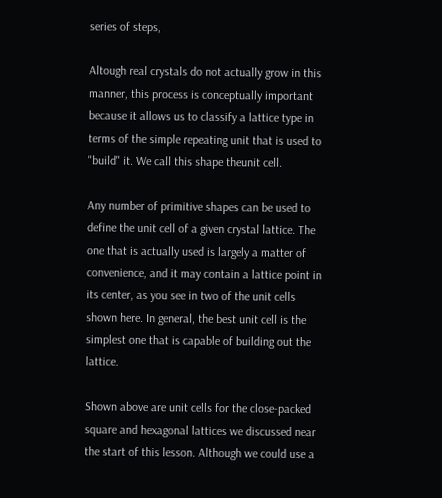series of steps,

Altough real crystals do not actually grow in this manner, this process is conceptually important because it allows us to classify a lattice type in terms of the simple repeating unit that is used to "build" it. We call this shape theunit cell.

Any number of primitive shapes can be used to define the unit cell of a given crystal lattice. The one that is actually used is largely a matter of convenience, and it may contain a lattice point in its center, as you see in two of the unit cells shown here. In general, the best unit cell is the simplest one that is capable of building out the lattice.

Shown above are unit cells for the close-packed square and hexagonal lattices we discussed near the start of this lesson. Although we could use a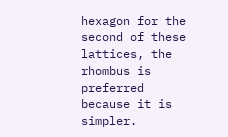hexagon for the second of these lattices, the rhombus is preferred because it is simpler.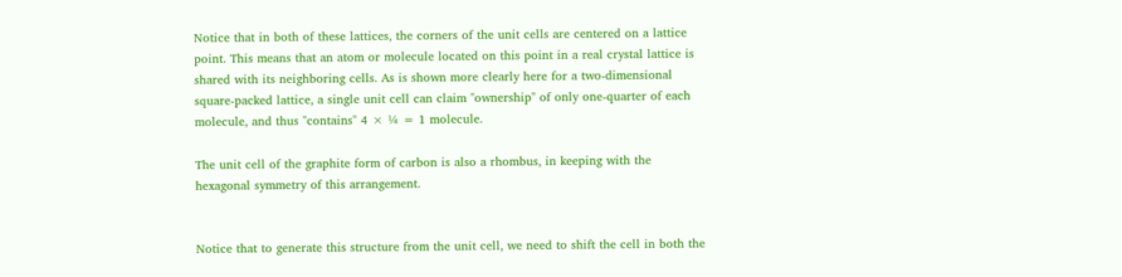Notice that in both of these lattices, the corners of the unit cells are centered on a lattice point. This means that an atom or molecule located on this point in a real crystal lattice is shared with its neighboring cells. As is shown more clearly here for a two-dimensional square-packed lattice, a single unit cell can claim "ownership" of only one-quarter of each molecule, and thus "contains" 4 × ¼ = 1 molecule.

The unit cell of the graphite form of carbon is also a rhombus, in keeping with the hexagonal symmetry of this arrangement.


Notice that to generate this structure from the unit cell, we need to shift the cell in both the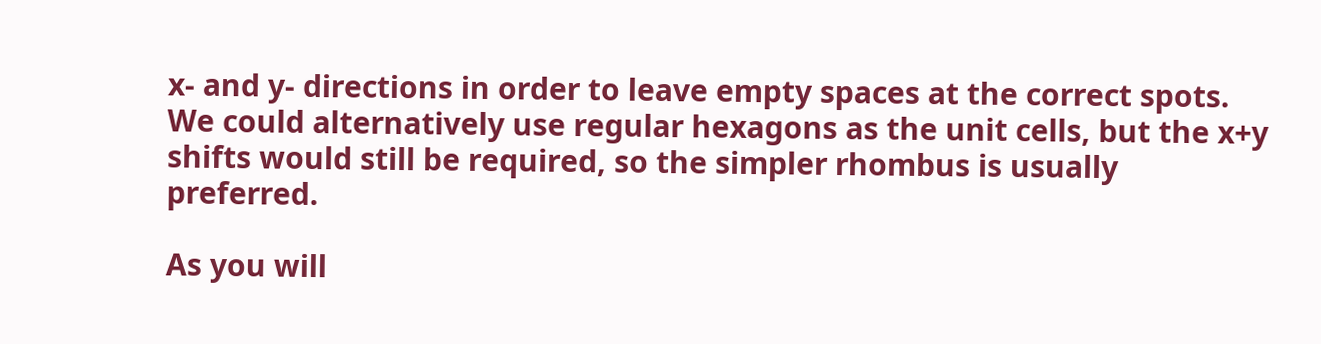x- and y- directions in order to leave empty spaces at the correct spots. We could alternatively use regular hexagons as the unit cells, but the x+y shifts would still be required, so the simpler rhombus is usually preferred.

As you will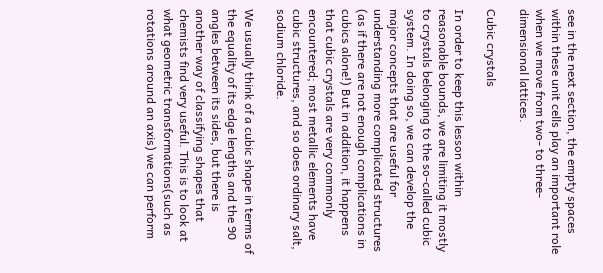see in the next section, the empty spaces within these unit cells play an important role when we move from two- to three-dimensional lattices.

Cubic crystals

In order to keep this lesson within reasonable bounds, we are limiting it mostly to crystals belonging to the so-called cubic system. In doing so, we can develop the major concepts that are useful for understanding more complicated structures (as if there are not enough complications in cubics alone!) But in addition, it happens that cubic crystals are very commonly encountered; most metallic elements have cubic structures, and so does ordinary salt, sodium chloride.

We usually think of a cubic shape in terms of the equality of its edge lengths and the 90 angles between its sides, but there is another way of classifying shapes that chemists find very useful. This is to look at what geometric transformations(such as rotations around an axis) we can perform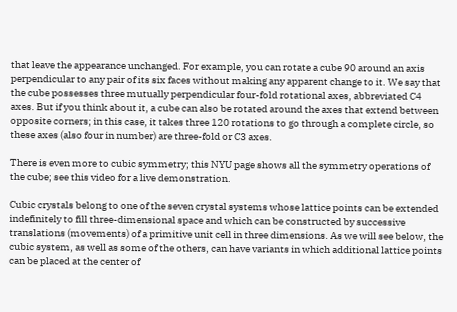that leave the appearance unchanged. For example, you can rotate a cube 90 around an axis perpendicular to any pair of its six faces without making any apparent change to it. We say that the cube possesses three mutually perpendicular four-fold rotational axes, abbreviated C4 axes. But if you think about it, a cube can also be rotated around the axes that extend between opposite corners; in this case, it takes three 120 rotations to go through a complete circle, so these axes (also four in number) are three-fold or C3 axes.

There is even more to cubic symmetry; this NYU page shows all the symmetry operations of the cube; see this video for a live demonstration.

Cubic crystals belong to one of the seven crystal systems whose lattice points can be extended indefinitely to fill three-dimensional space and which can be constructed by successive translations (movements) of a primitive unit cell in three dimensions. As we will see below, the cubic system, as well as some of the others, can have variants in which additional lattice points can be placed at the center of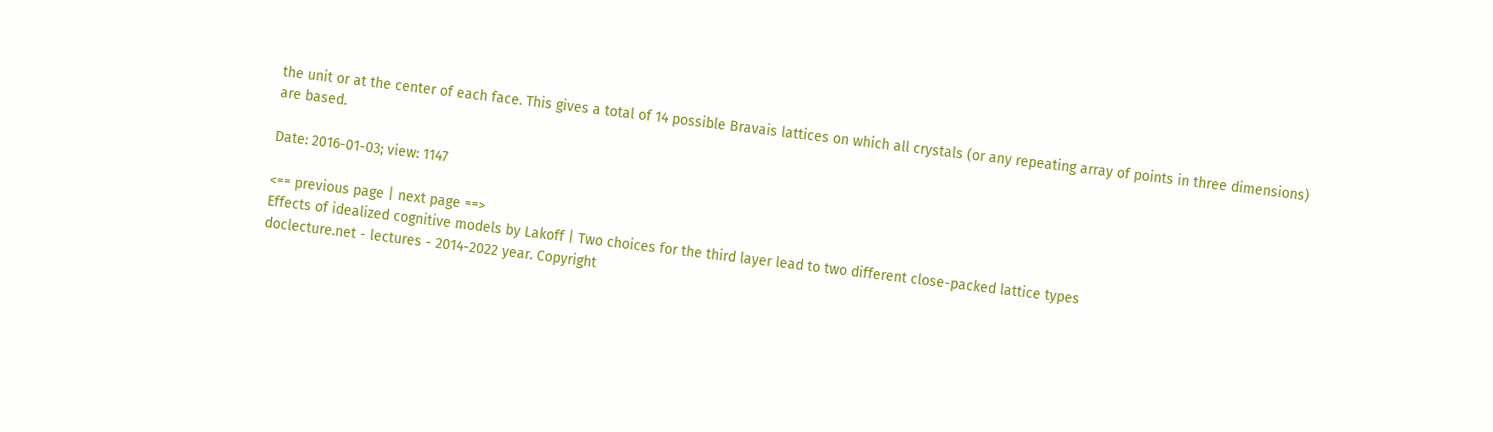the unit or at the center of each face. This gives a total of 14 possible Bravais lattices on which all crystals (or any repeating array of points in three dimensions) are based.

Date: 2016-01-03; view: 1147

<== previous page | next page ==>
Effects of idealized cognitive models by Lakoff | Two choices for the third layer lead to two different close-packed lattice types
doclecture.net - lectures - 2014-2022 year. Copyright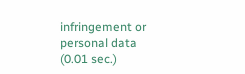infringement or personal data (0.01 sec.)